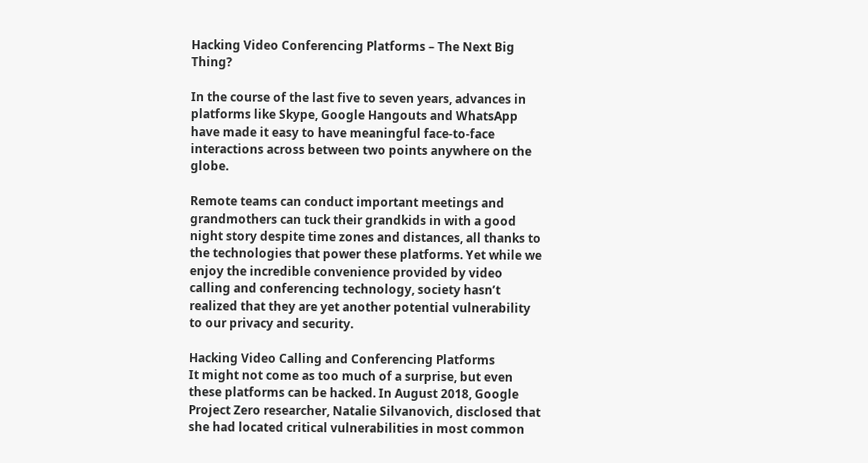Hacking Video Conferencing Platforms – The Next Big Thing?

In the course of the last five to seven years, advances in platforms like Skype, Google Hangouts and WhatsApp have made it easy to have meaningful face-to-face interactions across between two points anywhere on the globe.

Remote teams can conduct important meetings and grandmothers can tuck their grandkids in with a good night story despite time zones and distances, all thanks to the technologies that power these platforms. Yet while we enjoy the incredible convenience provided by video calling and conferencing technology, society hasn’t realized that they are yet another potential vulnerability to our privacy and security.

Hacking Video Calling and Conferencing Platforms
It might not come as too much of a surprise, but even these platforms can be hacked. In August 2018, Google Project Zero researcher, Natalie Silvanovich, disclosed that she had located critical vulnerabilities in most common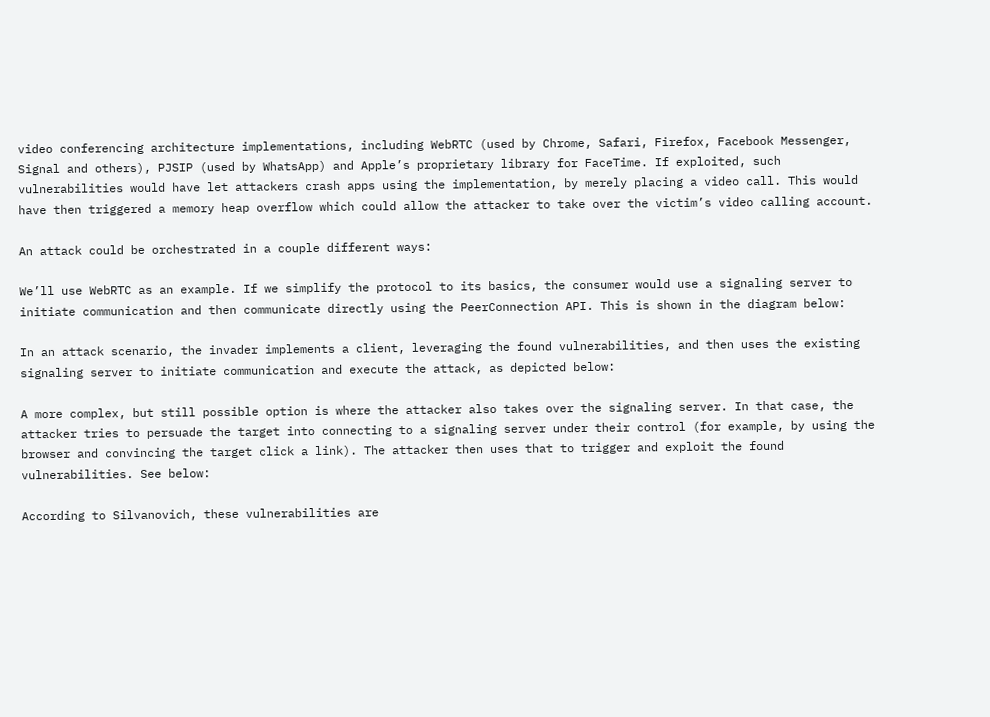video conferencing architecture implementations, including WebRTC (used by Chrome, Safari, Firefox, Facebook Messenger, Signal and others), PJSIP (used by WhatsApp) and Apple’s proprietary library for FaceTime. If exploited, such vulnerabilities would have let attackers crash apps using the implementation, by merely placing a video call. This would have then triggered a memory heap overflow which could allow the attacker to take over the victim’s video calling account.

An attack could be orchestrated in a couple different ways:

We’ll use WebRTC as an example. If we simplify the protocol to its basics, the consumer would use a signaling server to initiate communication and then communicate directly using the PeerConnection API. This is shown in the diagram below:

In an attack scenario, the invader implements a client, leveraging the found vulnerabilities, and then uses the existing signaling server to initiate communication and execute the attack, as depicted below:

A more complex, but still possible option is where the attacker also takes over the signaling server. In that case, the attacker tries to persuade the target into connecting to a signaling server under their control (for example, by using the browser and convincing the target click a link). The attacker then uses that to trigger and exploit the found vulnerabilities. See below:

According to Silvanovich, these vulnerabilities are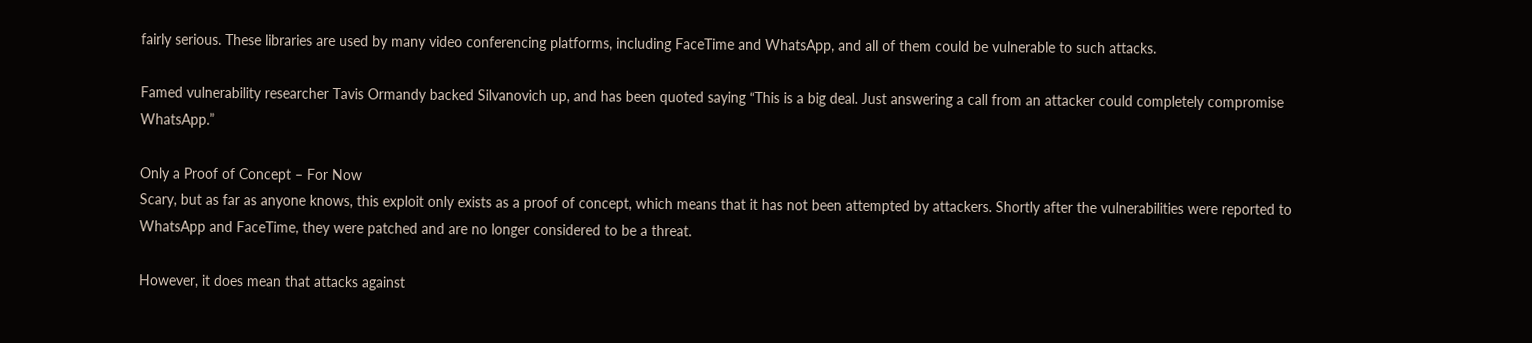fairly serious. These libraries are used by many video conferencing platforms, including FaceTime and WhatsApp, and all of them could be vulnerable to such attacks.

Famed vulnerability researcher Tavis Ormandy backed Silvanovich up, and has been quoted saying “This is a big deal. Just answering a call from an attacker could completely compromise WhatsApp.”

Only a Proof of Concept – For Now
Scary, but as far as anyone knows, this exploit only exists as a proof of concept, which means that it has not been attempted by attackers. Shortly after the vulnerabilities were reported to WhatsApp and FaceTime, they were patched and are no longer considered to be a threat.

However, it does mean that attacks against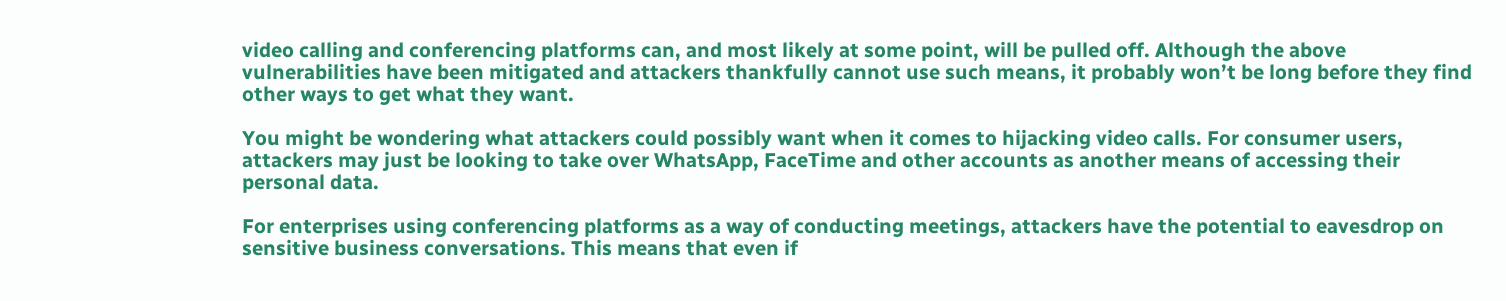video calling and conferencing platforms can, and most likely at some point, will be pulled off. Although the above vulnerabilities have been mitigated and attackers thankfully cannot use such means, it probably won’t be long before they find other ways to get what they want.

You might be wondering what attackers could possibly want when it comes to hijacking video calls. For consumer users, attackers may just be looking to take over WhatsApp, FaceTime and other accounts as another means of accessing their personal data.

For enterprises using conferencing platforms as a way of conducting meetings, attackers have the potential to eavesdrop on sensitive business conversations. This means that even if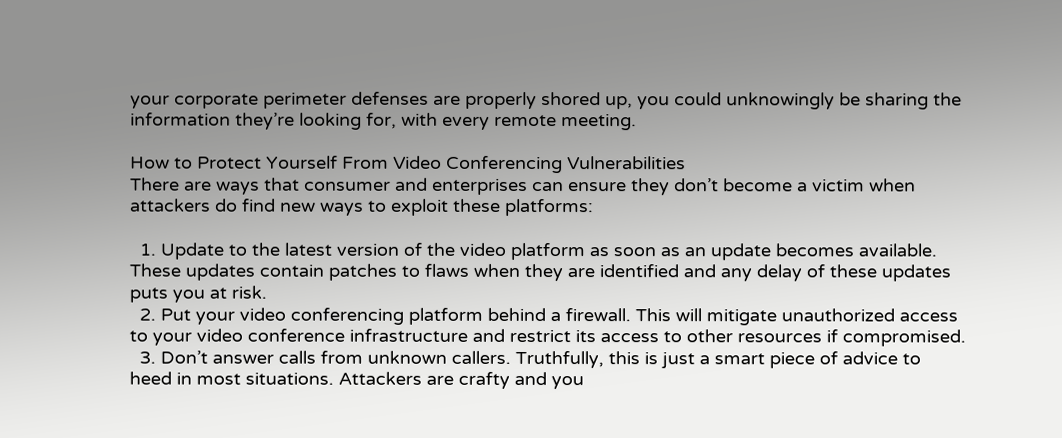your corporate perimeter defenses are properly shored up, you could unknowingly be sharing the information they’re looking for, with every remote meeting.

How to Protect Yourself From Video Conferencing Vulnerabilities
There are ways that consumer and enterprises can ensure they don’t become a victim when attackers do find new ways to exploit these platforms:

  1. Update to the latest version of the video platform as soon as an update becomes available. These updates contain patches to flaws when they are identified and any delay of these updates puts you at risk.
  2. Put your video conferencing platform behind a firewall. This will mitigate unauthorized access to your video conference infrastructure and restrict its access to other resources if compromised.
  3. Don’t answer calls from unknown callers. Truthfully, this is just a smart piece of advice to heed in most situations. Attackers are crafty and you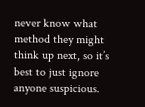never know what method they might think up next, so it’s best to just ignore anyone suspicious.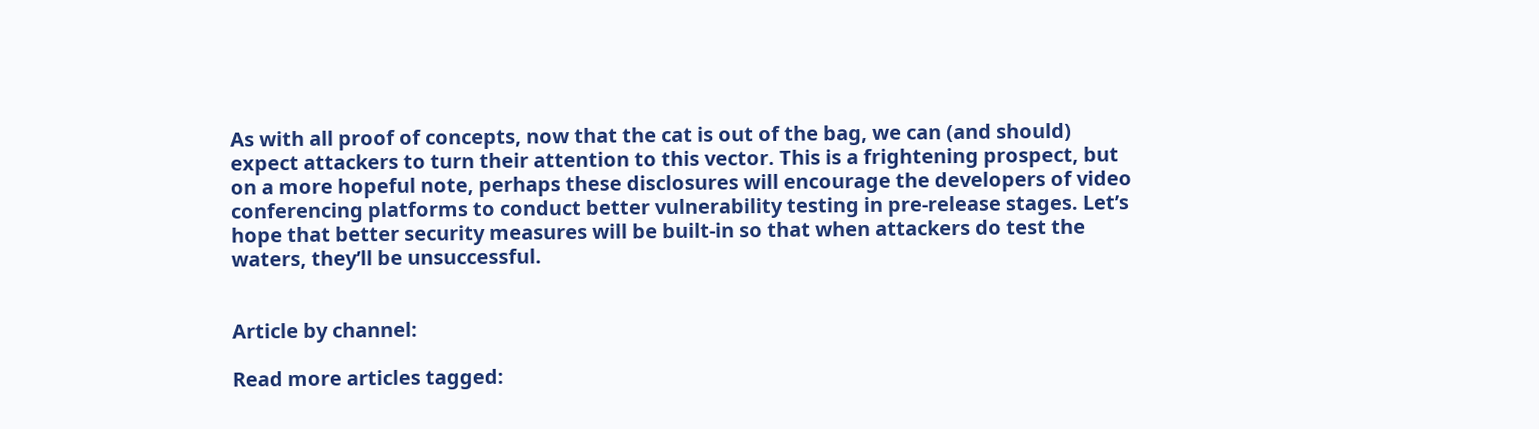As with all proof of concepts, now that the cat is out of the bag, we can (and should) expect attackers to turn their attention to this vector. This is a frightening prospect, but on a more hopeful note, perhaps these disclosures will encourage the developers of video conferencing platforms to conduct better vulnerability testing in pre-release stages. Let’s hope that better security measures will be built-in so that when attackers do test the waters, they’ll be unsuccessful.


Article by channel:

Read more articles tagged: